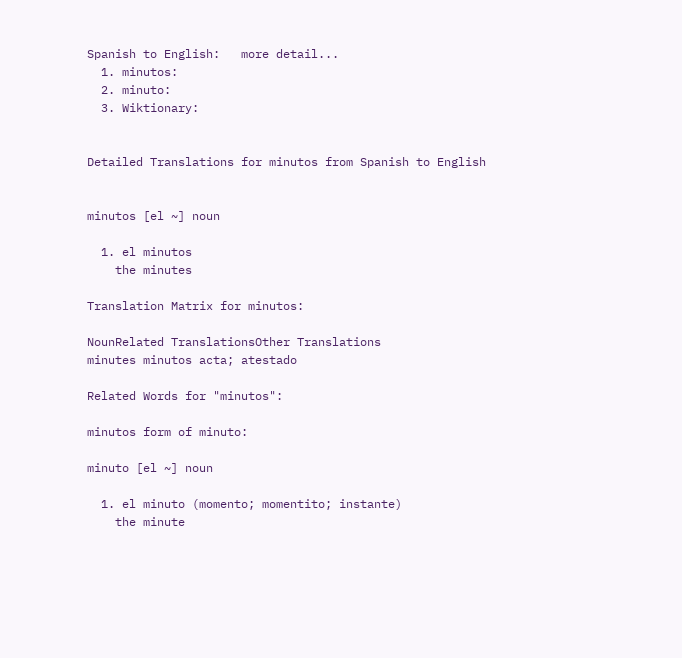Spanish to English:   more detail...
  1. minutos:
  2. minuto:
  3. Wiktionary:


Detailed Translations for minutos from Spanish to English


minutos [el ~] noun

  1. el minutos
    the minutes

Translation Matrix for minutos:

NounRelated TranslationsOther Translations
minutes minutos acta; atestado

Related Words for "minutos":

minutos form of minuto:

minuto [el ~] noun

  1. el minuto (momento; momentito; instante)
    the minute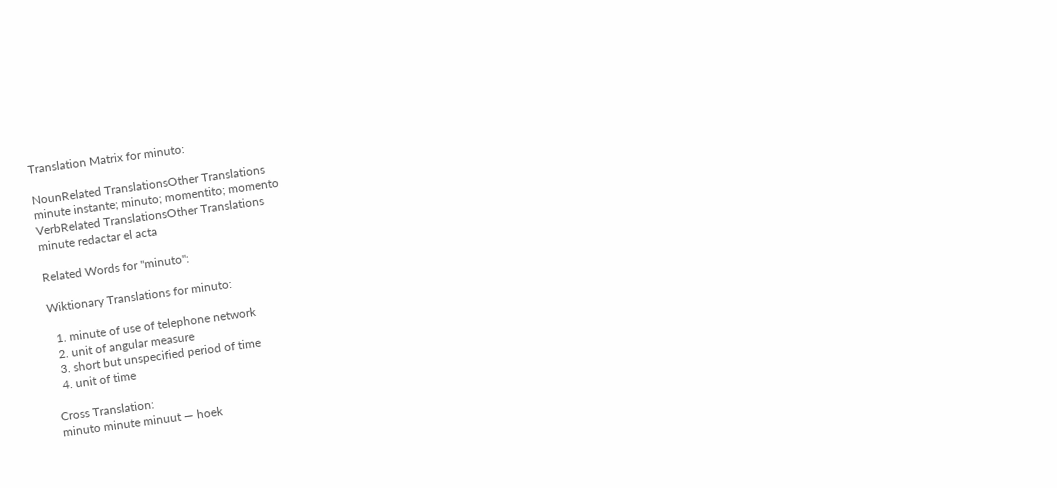Translation Matrix for minuto:

NounRelated TranslationsOther Translations
minute instante; minuto; momentito; momento
VerbRelated TranslationsOther Translations
minute redactar el acta

Related Words for "minuto":

Wiktionary Translations for minuto:

  1. minute of use of telephone network
  2. unit of angular measure
  3. short but unspecified period of time
  4. unit of time

Cross Translation:
minuto minute minuut — hoek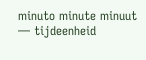minuto minute minuut — tijdeenheid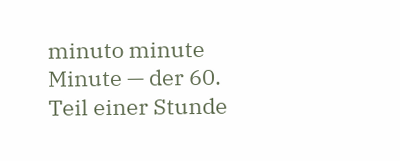minuto minute Minute — der 60. Teil einer Stunde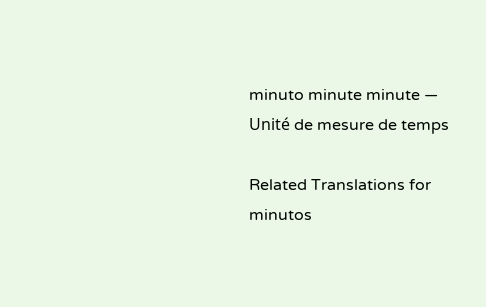minuto minute minute — Unité de mesure de temps

Related Translations for minutos